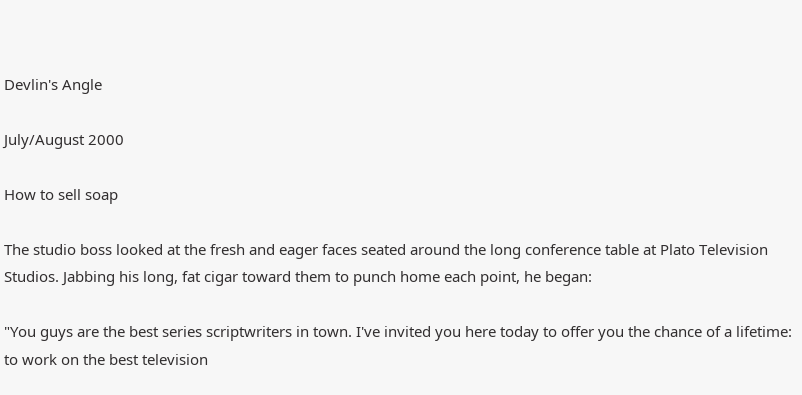Devlin's Angle

July/August 2000

How to sell soap

The studio boss looked at the fresh and eager faces seated around the long conference table at Plato Television Studios. Jabbing his long, fat cigar toward them to punch home each point, he began:

"You guys are the best series scriptwriters in town. I've invited you here today to offer you the chance of a lifetime: to work on the best television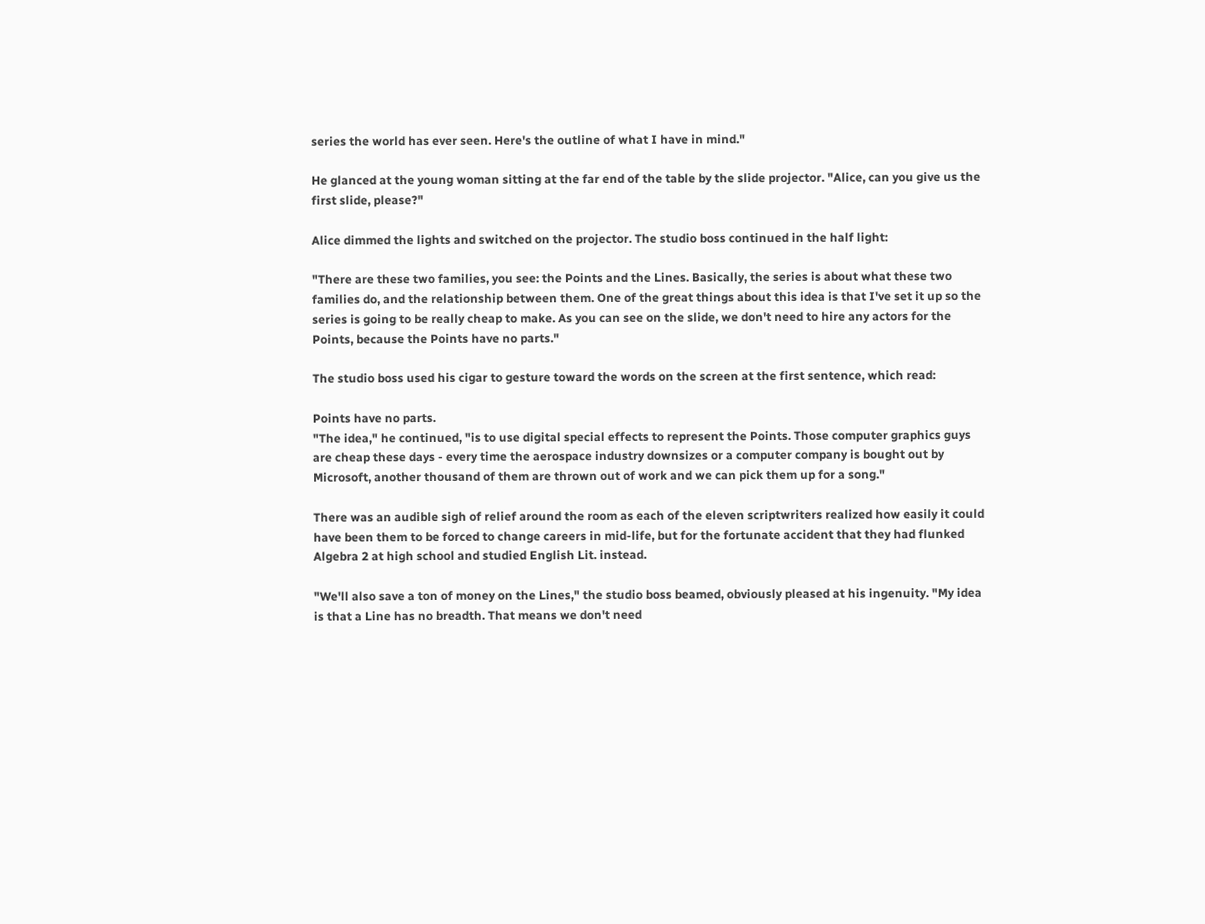series the world has ever seen. Here's the outline of what I have in mind."

He glanced at the young woman sitting at the far end of the table by the slide projector. "Alice, can you give us the first slide, please?"

Alice dimmed the lights and switched on the projector. The studio boss continued in the half light:

"There are these two families, you see: the Points and the Lines. Basically, the series is about what these two families do, and the relationship between them. One of the great things about this idea is that I've set it up so the series is going to be really cheap to make. As you can see on the slide, we don't need to hire any actors for the Points, because the Points have no parts."

The studio boss used his cigar to gesture toward the words on the screen at the first sentence, which read:

Points have no parts.
"The idea," he continued, "is to use digital special effects to represent the Points. Those computer graphics guys are cheap these days - every time the aerospace industry downsizes or a computer company is bought out by Microsoft, another thousand of them are thrown out of work and we can pick them up for a song."

There was an audible sigh of relief around the room as each of the eleven scriptwriters realized how easily it could have been them to be forced to change careers in mid-life, but for the fortunate accident that they had flunked Algebra 2 at high school and studied English Lit. instead.

"We'll also save a ton of money on the Lines," the studio boss beamed, obviously pleased at his ingenuity. "My idea is that a Line has no breadth. That means we don't need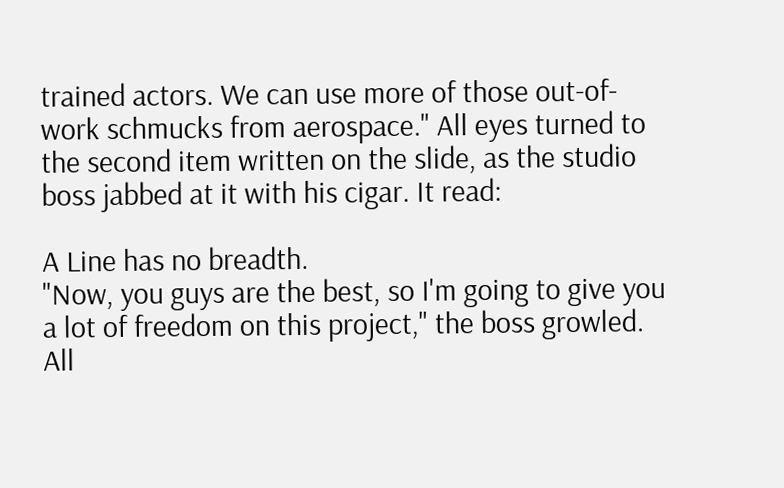trained actors. We can use more of those out-of-work schmucks from aerospace." All eyes turned to the second item written on the slide, as the studio boss jabbed at it with his cigar. It read:

A Line has no breadth.
"Now, you guys are the best, so I'm going to give you a lot of freedom on this project," the boss growled. All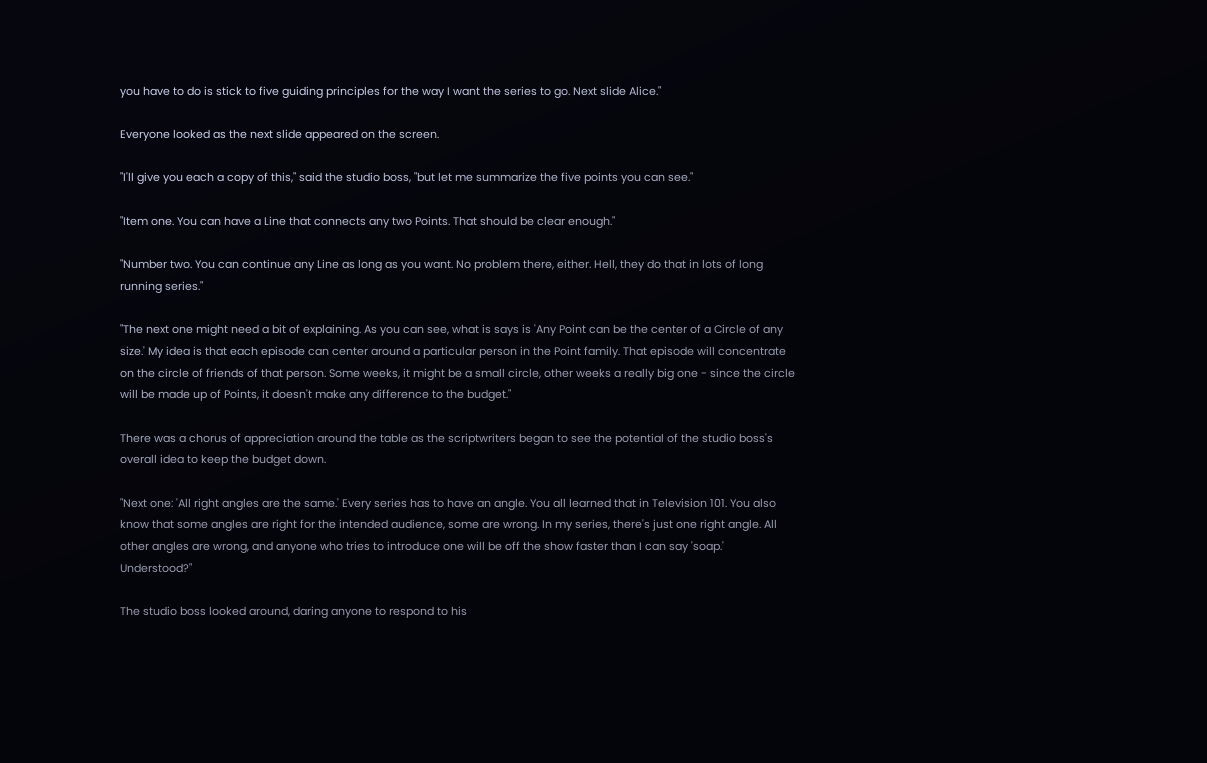you have to do is stick to five guiding principles for the way I want the series to go. Next slide Alice."

Everyone looked as the next slide appeared on the screen.

"I'll give you each a copy of this," said the studio boss, "but let me summarize the five points you can see."

"Item one. You can have a Line that connects any two Points. That should be clear enough."

"Number two. You can continue any Line as long as you want. No problem there, either. Hell, they do that in lots of long running series."

"The next one might need a bit of explaining. As you can see, what is says is 'Any Point can be the center of a Circle of any size.' My idea is that each episode can center around a particular person in the Point family. That episode will concentrate on the circle of friends of that person. Some weeks, it might be a small circle, other weeks a really big one - since the circle will be made up of Points, it doesn't make any difference to the budget."

There was a chorus of appreciation around the table as the scriptwriters began to see the potential of the studio boss's overall idea to keep the budget down.

"Next one: 'All right angles are the same.' Every series has to have an angle. You all learned that in Television 101. You also know that some angles are right for the intended audience, some are wrong. In my series, there's just one right angle. All other angles are wrong, and anyone who tries to introduce one will be off the show faster than I can say 'soap.' Understood?"

The studio boss looked around, daring anyone to respond to his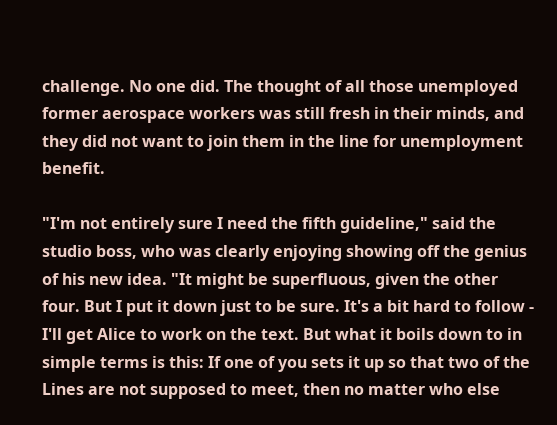challenge. No one did. The thought of all those unemployed former aerospace workers was still fresh in their minds, and they did not want to join them in the line for unemployment benefit.

"I'm not entirely sure I need the fifth guideline," said the studio boss, who was clearly enjoying showing off the genius of his new idea. "It might be superfluous, given the other four. But I put it down just to be sure. It's a bit hard to follow - I'll get Alice to work on the text. But what it boils down to in simple terms is this: If one of you sets it up so that two of the Lines are not supposed to meet, then no matter who else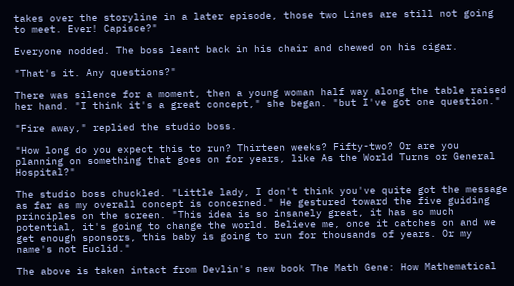takes over the storyline in a later episode, those two Lines are still not going to meet. Ever! Capisce?"

Everyone nodded. The boss leant back in his chair and chewed on his cigar.

"That's it. Any questions?"

There was silence for a moment, then a young woman half way along the table raised her hand. "I think it's a great concept," she began. "but I've got one question."

"Fire away," replied the studio boss.

"How long do you expect this to run? Thirteen weeks? Fifty-two? Or are you planning on something that goes on for years, like As the World Turns or General Hospital?"

The studio boss chuckled. "Little lady, I don't think you've quite got the message as far as my overall concept is concerned." He gestured toward the five guiding principles on the screen. "This idea is so insanely great, it has so much potential, it's going to change the world. Believe me, once it catches on and we get enough sponsors, this baby is going to run for thousands of years. Or my name's not Euclid."

The above is taken intact from Devlin's new book The Math Gene: How Mathematical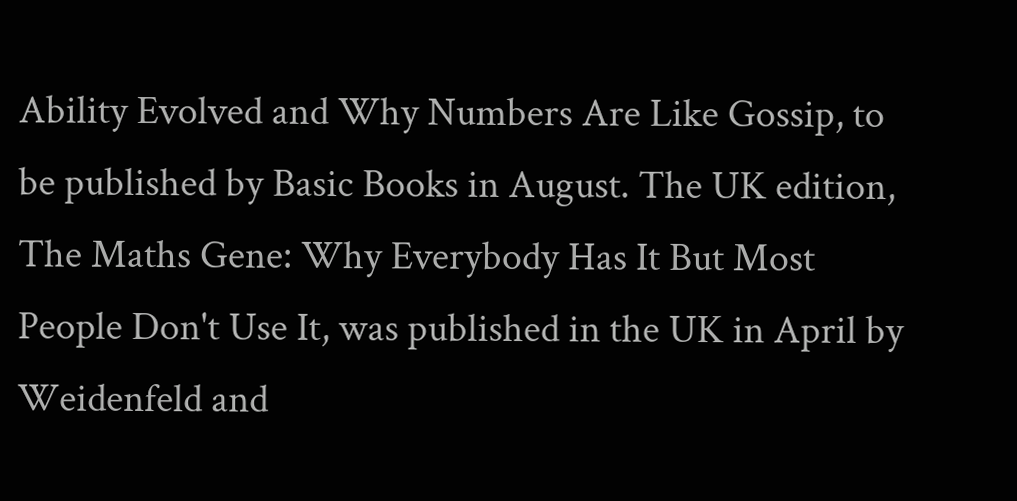Ability Evolved and Why Numbers Are Like Gossip, to be published by Basic Books in August. The UK edition, The Maths Gene: Why Everybody Has It But Most People Don't Use It, was published in the UK in April by Weidenfeld and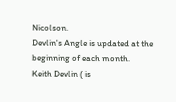Nicolson.
Devlin's Angle is updated at the beginning of each month.
Keith Devlin ( is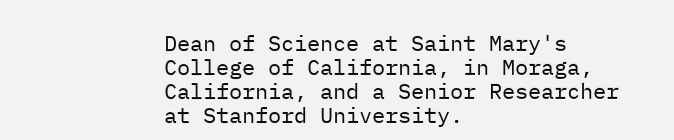Dean of Science at Saint Mary's College of California, in Moraga, California, and a Senior Researcher at Stanford University.